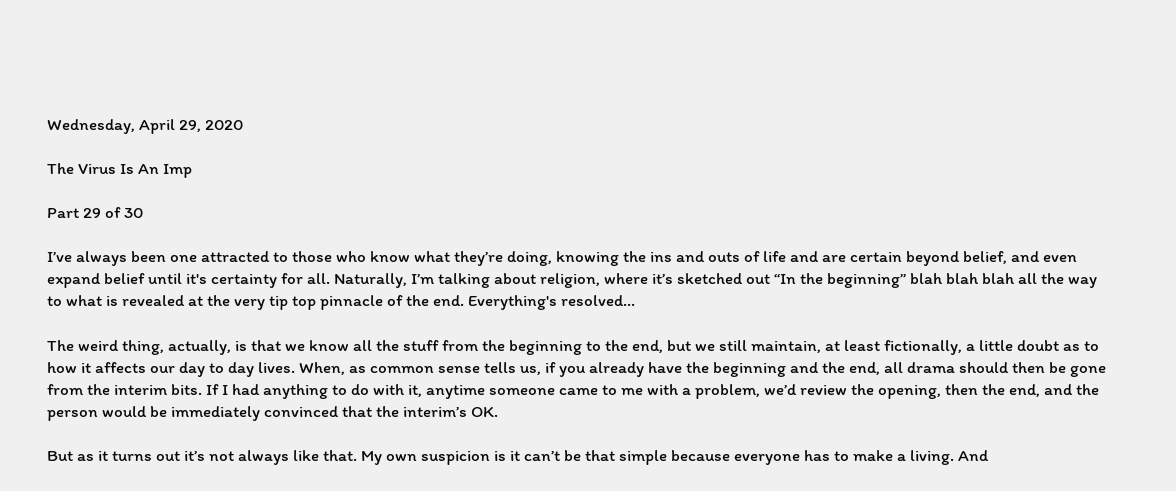Wednesday, April 29, 2020

The Virus Is An Imp

Part 29 of 30

I’ve always been one attracted to those who know what they’re doing, knowing the ins and outs of life and are certain beyond belief, and even expand belief until it's certainty for all. Naturally, I’m talking about religion, where it’s sketched out “In the beginning” blah blah blah all the way to what is revealed at the very tip top pinnacle of the end. Everything's resolved...

The weird thing, actually, is that we know all the stuff from the beginning to the end, but we still maintain, at least fictionally, a little doubt as to how it affects our day to day lives. When, as common sense tells us, if you already have the beginning and the end, all drama should then be gone from the interim bits. If I had anything to do with it, anytime someone came to me with a problem, we’d review the opening, then the end, and the person would be immediately convinced that the interim’s OK.

But as it turns out it’s not always like that. My own suspicion is it can’t be that simple because everyone has to make a living. And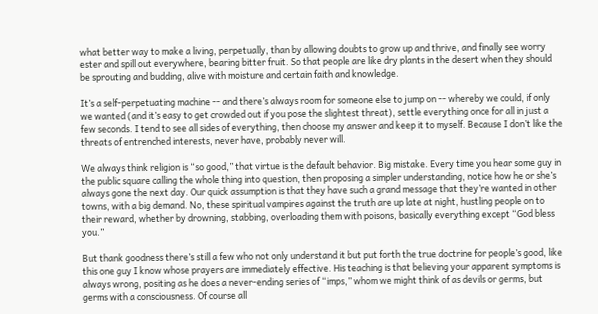what better way to make a living, perpetually, than by allowing doubts to grow up and thrive, and finally see worry ester and spill out everywhere, bearing bitter fruit. So that people are like dry plants in the desert when they should be sprouting and budding, alive with moisture and certain faith and knowledge.

It’s a self-perpetuating machine -- and there’s always room for someone else to jump on -- whereby we could, if only we wanted (and it’s easy to get crowded out if you pose the slightest threat), settle everything once for all in just a few seconds. I tend to see all sides of everything, then choose my answer and keep it to myself. Because I don’t like the threats of entrenched interests, never have, probably never will.

We always think religion is “so good,” that virtue is the default behavior. Big mistake. Every time you hear some guy in the public square calling the whole thing into question, then proposing a simpler understanding, notice how he or she’s always gone the next day. Our quick assumption is that they have such a grand message that they’re wanted in other towns, with a big demand. No, these spiritual vampires against the truth are up late at night, hustling people on to their reward, whether by drowning, stabbing, overloading them with poisons, basically everything except “God bless you.”

But thank goodness there’s still a few who not only understand it but put forth the true doctrine for people’s good, like this one guy I know whose prayers are immediately effective. His teaching is that believing your apparent symptoms is always wrong, positing as he does a never-ending series of “imps,” whom we might think of as devils or germs, but germs with a consciousness. Of course all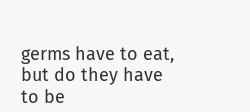germs have to eat, but do they have to be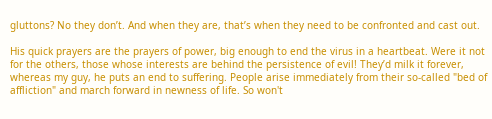gluttons? No they don’t. And when they are, that’s when they need to be confronted and cast out.

His quick prayers are the prayers of power, big enough to end the virus in a heartbeat. Were it not for the others, those whose interests are behind the persistence of evil! They’d milk it forever, whereas my guy, he puts an end to suffering. People arise immediately from their so-called "bed of affliction" and march forward in newness of life. So won't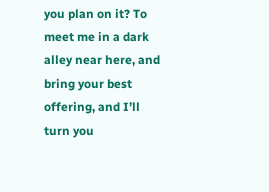you plan on it? To meet me in a dark alley near here, and bring your best offering, and I’ll turn you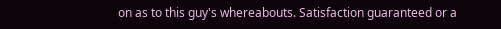on as to this guy's whereabouts. Satisfaction guaranteed or a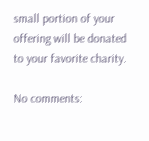small portion of your offering will be donated to your favorite charity.

No comments: